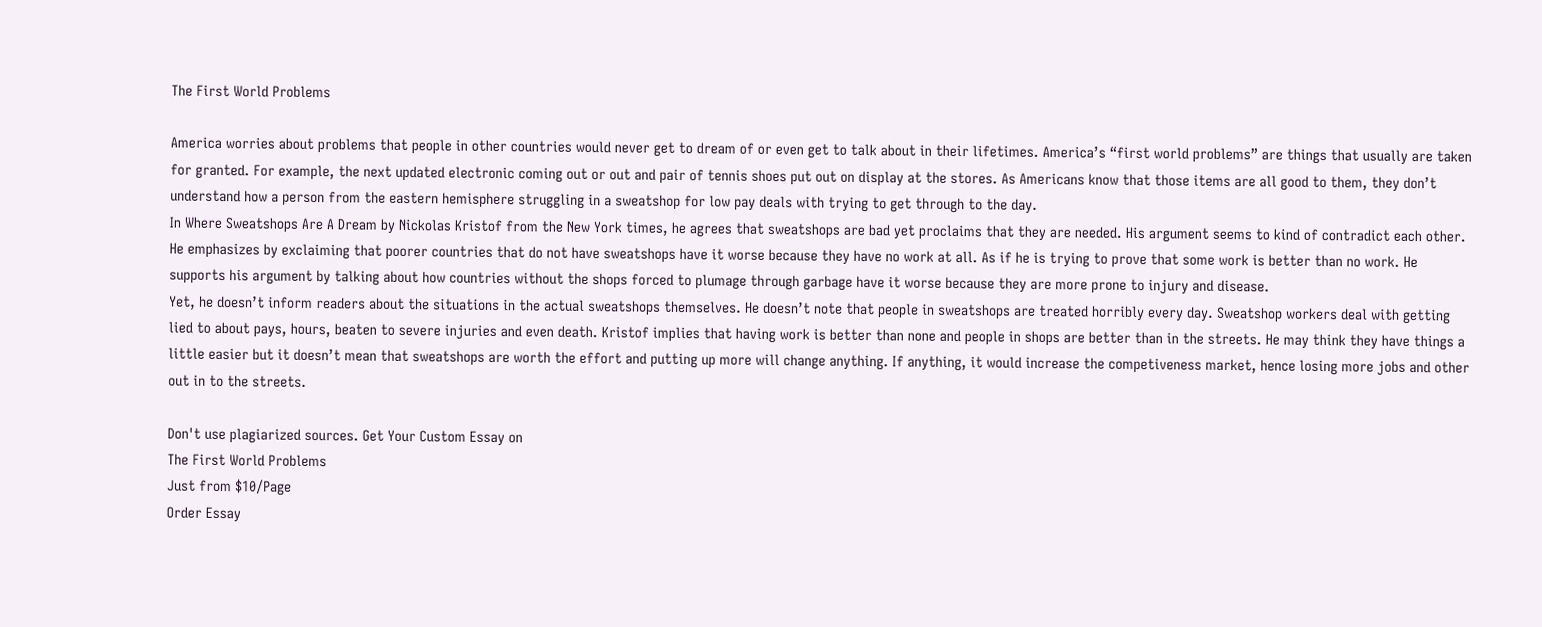The First World Problems

America worries about problems that people in other countries would never get to dream of or even get to talk about in their lifetimes. America’s “first world problems” are things that usually are taken for granted. For example, the next updated electronic coming out or out and pair of tennis shoes put out on display at the stores. As Americans know that those items are all good to them, they don’t understand how a person from the eastern hemisphere struggling in a sweatshop for low pay deals with trying to get through to the day.
In Where Sweatshops Are A Dream by Nickolas Kristof from the New York times, he agrees that sweatshops are bad yet proclaims that they are needed. His argument seems to kind of contradict each other. He emphasizes by exclaiming that poorer countries that do not have sweatshops have it worse because they have no work at all. As if he is trying to prove that some work is better than no work. He supports his argument by talking about how countries without the shops forced to plumage through garbage have it worse because they are more prone to injury and disease.
Yet, he doesn’t inform readers about the situations in the actual sweatshops themselves. He doesn’t note that people in sweatshops are treated horribly every day. Sweatshop workers deal with getting lied to about pays, hours, beaten to severe injuries and even death. Kristof implies that having work is better than none and people in shops are better than in the streets. He may think they have things a little easier but it doesn’t mean that sweatshops are worth the effort and putting up more will change anything. If anything, it would increase the competiveness market, hence losing more jobs and other out in to the streets.

Don't use plagiarized sources. Get Your Custom Essay on
The First World Problems
Just from $10/Page
Order Essay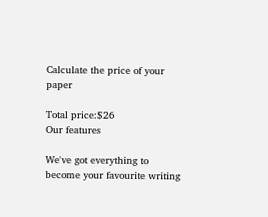Calculate the price of your paper

Total price:$26
Our features

We've got everything to become your favourite writing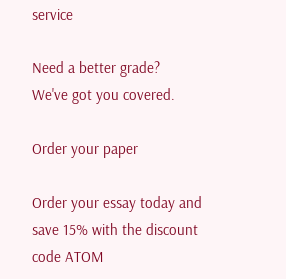service

Need a better grade?
We've got you covered.

Order your paper

Order your essay today and save 15% with the discount code ATOM